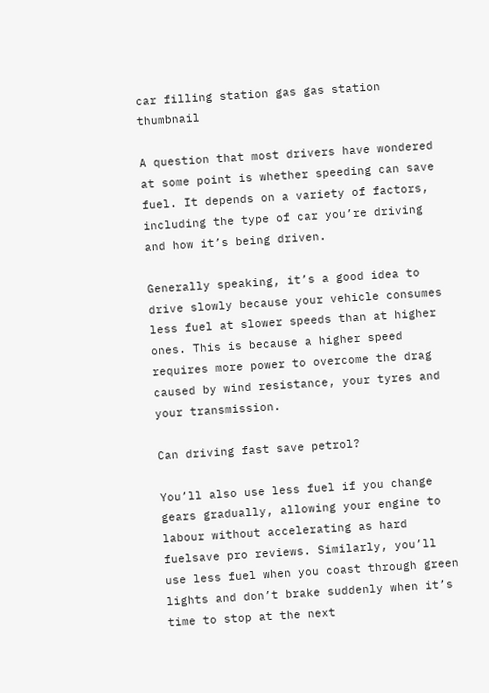car filling station gas gas station thumbnail

A question that most drivers have wondered at some point is whether speeding can save fuel. It depends on a variety of factors, including the type of car you’re driving and how it’s being driven.

Generally speaking, it’s a good idea to drive slowly because your vehicle consumes less fuel at slower speeds than at higher ones. This is because a higher speed requires more power to overcome the drag caused by wind resistance, your tyres and your transmission.

Can driving fast save petrol?

You’ll also use less fuel if you change gears gradually, allowing your engine to labour without accelerating as hard fuelsave pro reviews. Similarly, you’ll use less fuel when you coast through green lights and don’t brake suddenly when it’s time to stop at the next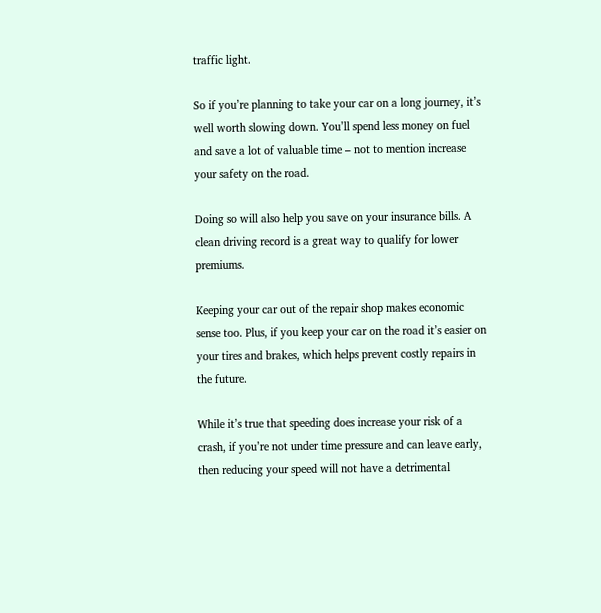traffic light.

So if you’re planning to take your car on a long journey, it’s well worth slowing down. You’ll spend less money on fuel and save a lot of valuable time – not to mention increase your safety on the road.

Doing so will also help you save on your insurance bills. A clean driving record is a great way to qualify for lower premiums.

Keeping your car out of the repair shop makes economic sense too. Plus, if you keep your car on the road it’s easier on your tires and brakes, which helps prevent costly repairs in the future.

While it’s true that speeding does increase your risk of a crash, if you’re not under time pressure and can leave early, then reducing your speed will not have a detrimental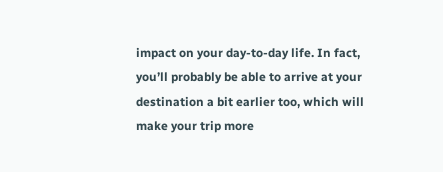impact on your day-to-day life. In fact, you’ll probably be able to arrive at your destination a bit earlier too, which will make your trip more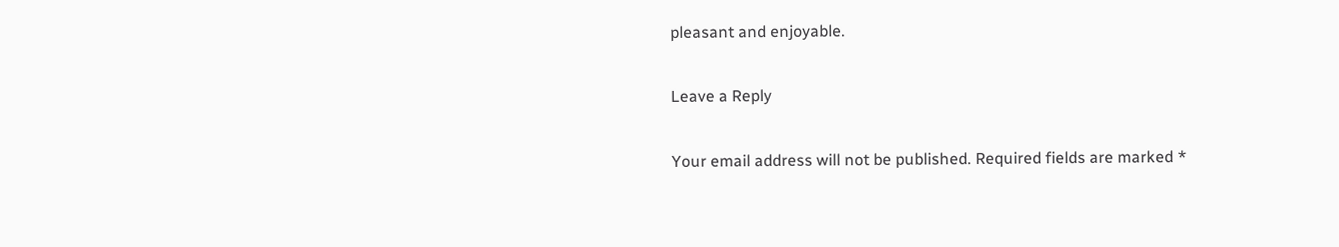pleasant and enjoyable.

Leave a Reply

Your email address will not be published. Required fields are marked *